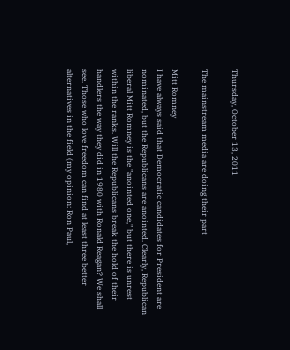Thursday, October 13, 2011

The mainstream media are doing their part

Mitt Romney
I have always said that Democratic candidates for President are nominated, but the Republicans are anointed. Clearly, Republican liberal Mitt Romney is the "anointed one," but there is unrest within the ranks. Will the Republicans break the hold of their handlers the way they did in 1980 with Ronald Reagan? We shall see. Those who love freedom can find at least three better alternatives in the field (my opinion: Ron Paul,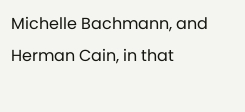Michelle Bachmann, and Herman Cain, in that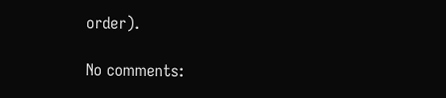order).

No comments: